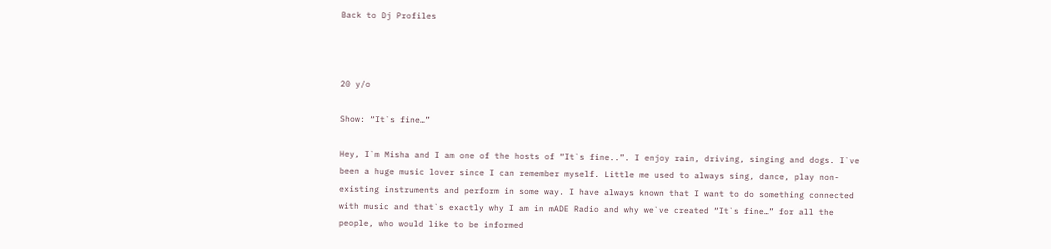Back to Dj Profiles



20 y/o

Show: “It`s fine…”

Hey, I`m Misha and I am one of the hosts of “It`s fine..”. I enjoy rain, driving, singing and dogs. I`ve been a huge music lover since I can remember myself. Little me used to always sing, dance, play non-existing instruments and perform in some way. I have always known that I want to do something connected with music and that`s exactly why I am in mADE Radio and why we`ve created “It`s fine…” for all the people, who would like to be informed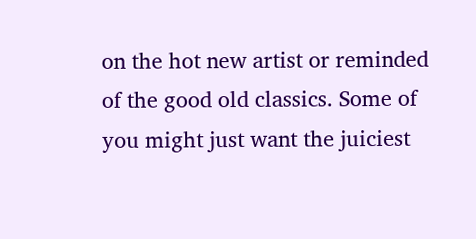on the hot new artist or reminded of the good old classics. Some of you might just want the juiciest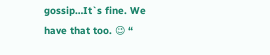gossip…It`s fine. We have that too. 😉 “